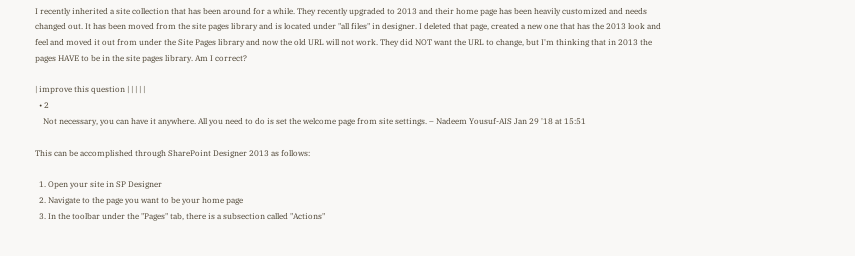I recently inherited a site collection that has been around for a while. They recently upgraded to 2013 and their home page has been heavily customized and needs changed out. It has been moved from the site pages library and is located under "all files" in designer. I deleted that page, created a new one that has the 2013 look and feel and moved it out from under the Site Pages library and now the old URL will not work. They did NOT want the URL to change, but I'm thinking that in 2013 the pages HAVE to be in the site pages library. Am I correct?

| improve this question | | | | |
  • 2
    Not necessary, you can have it anywhere. All you need to do is set the welcome page from site settings. – Nadeem Yousuf-AIS Jan 29 '18 at 15:51

This can be accomplished through SharePoint Designer 2013 as follows:

  1. Open your site in SP Designer
  2. Navigate to the page you want to be your home page
  3. In the toolbar under the "Pages" tab, there is a subsection called "Actions"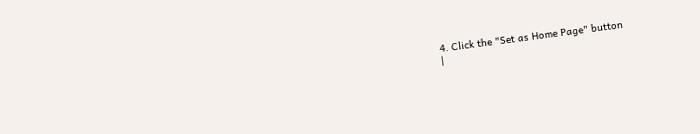4. Click the "Set as Home Page" button
|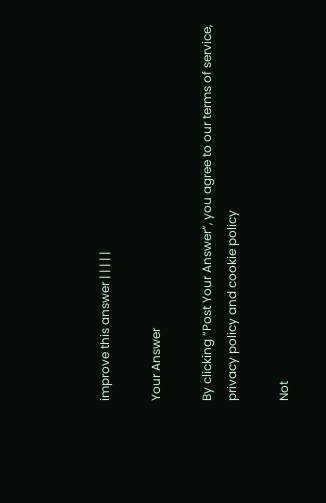improve this answer | | | | |

Your Answer

By clicking “Post Your Answer”, you agree to our terms of service, privacy policy and cookie policy

Not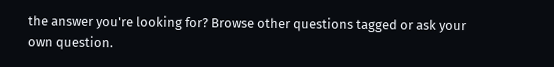the answer you're looking for? Browse other questions tagged or ask your own question.